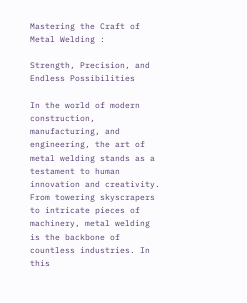Mastering the Craft of Metal Welding :

Strength, Precision, and Endless Possibilities

In the world of modern construction, manufacturing, and engineering, the art of metal welding stands as a testament to human innovation and creativity. From towering skyscrapers to intricate pieces of machinery, metal welding is the backbone of countless industries. In this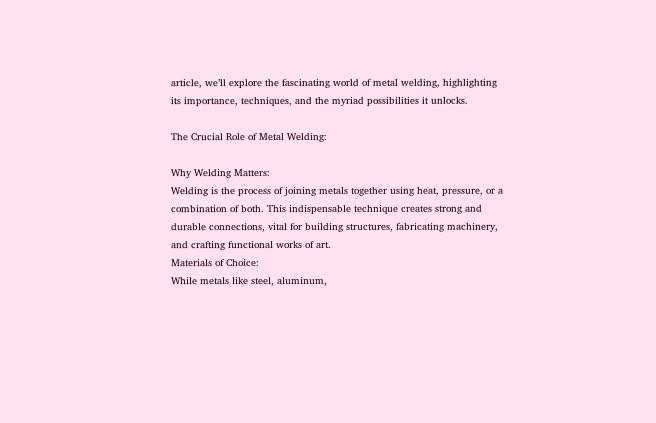article, we’ll explore the fascinating world of metal welding, highlighting its importance, techniques, and the myriad possibilities it unlocks.

The Crucial Role of Metal Welding:

Why Welding Matters:
Welding is the process of joining metals together using heat, pressure, or a combination of both. This indispensable technique creates strong and durable connections, vital for building structures, fabricating machinery, and crafting functional works of art.
Materials of Choice:
While metals like steel, aluminum,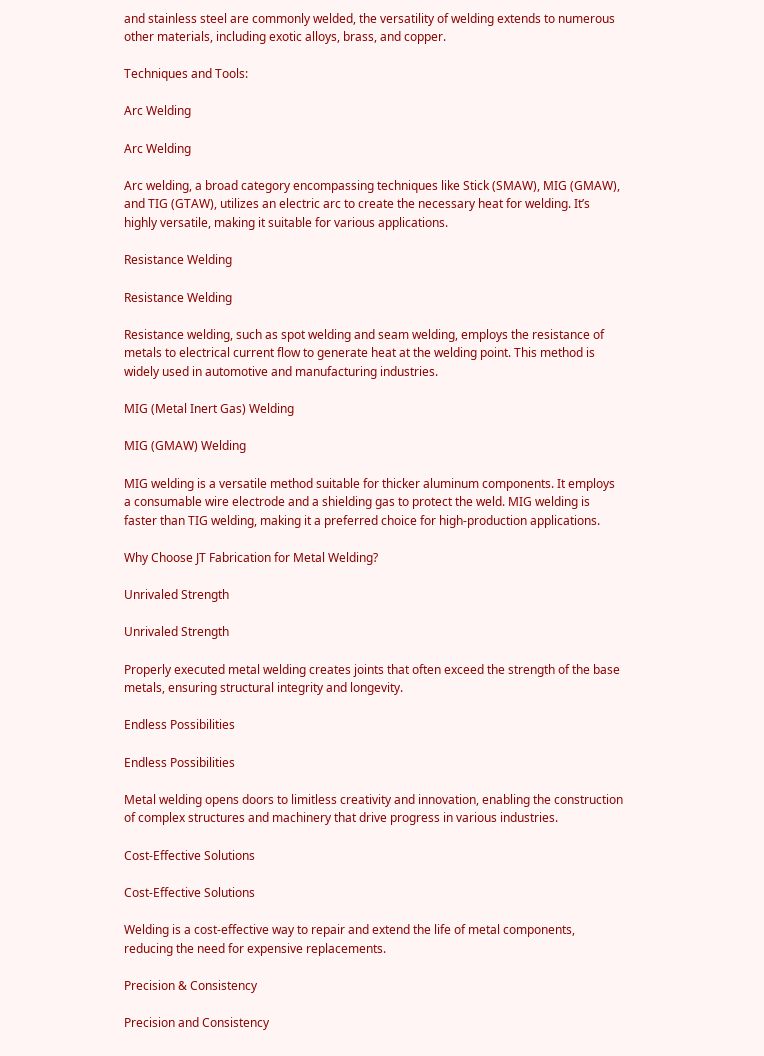and stainless steel are commonly welded, the versatility of welding extends to numerous other materials, including exotic alloys, brass, and copper.

Techniques and Tools:

Arc Welding

Arc Welding

Arc welding, a broad category encompassing techniques like Stick (SMAW), MIG (GMAW), and TIG (GTAW), utilizes an electric arc to create the necessary heat for welding. It’s highly versatile, making it suitable for various applications.

Resistance Welding

Resistance Welding

Resistance welding, such as spot welding and seam welding, employs the resistance of metals to electrical current flow to generate heat at the welding point. This method is widely used in automotive and manufacturing industries.

MIG (Metal Inert Gas) Welding

MIG (GMAW) Welding

MIG welding is a versatile method suitable for thicker aluminum components. It employs a consumable wire electrode and a shielding gas to protect the weld. MIG welding is faster than TIG welding, making it a preferred choice for high-production applications.

Why Choose JT Fabrication for Metal Welding?

Unrivaled Strength

Unrivaled Strength

Properly executed metal welding creates joints that often exceed the strength of the base metals, ensuring structural integrity and longevity.

Endless Possibilities

Endless Possibilities

Metal welding opens doors to limitless creativity and innovation, enabling the construction of complex structures and machinery that drive progress in various industries.

Cost-Effective Solutions

Cost-Effective Solutions

Welding is a cost-effective way to repair and extend the life of metal components, reducing the need for expensive replacements.

Precision & Consistency

Precision and Consistency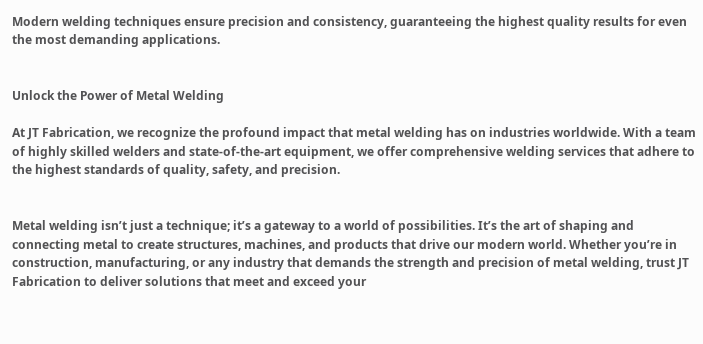Modern welding techniques ensure precision and consistency, guaranteeing the highest quality results for even the most demanding applications.


Unlock the Power of Metal Welding

At JT Fabrication, we recognize the profound impact that metal welding has on industries worldwide. With a team of highly skilled welders and state-of-the-art equipment, we offer comprehensive welding services that adhere to the highest standards of quality, safety, and precision.


Metal welding isn’t just a technique; it’s a gateway to a world of possibilities. It’s the art of shaping and connecting metal to create structures, machines, and products that drive our modern world. Whether you’re in construction, manufacturing, or any industry that demands the strength and precision of metal welding, trust JT Fabrication to deliver solutions that meet and exceed your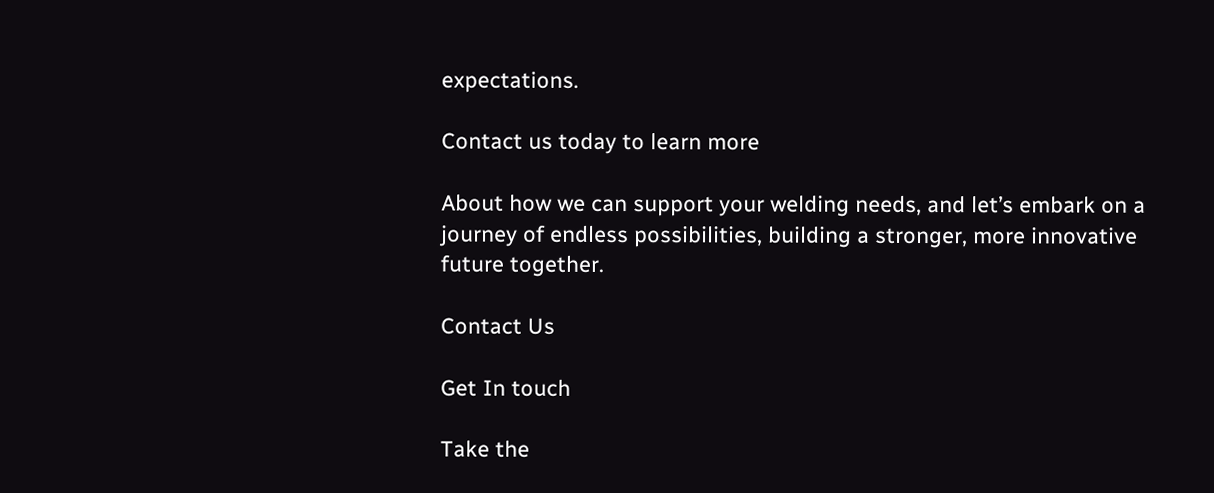expectations.

Contact us today to learn more

About how we can support your welding needs, and let’s embark on a journey of endless possibilities, building a stronger, more innovative future together.

Contact Us

Get In touch

Take the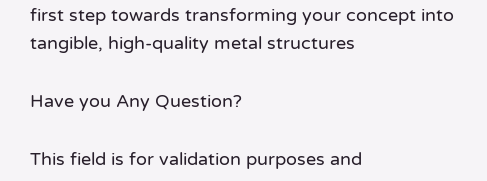first step towards transforming your concept into tangible, high-quality metal structures

Have you Any Question?

This field is for validation purposes and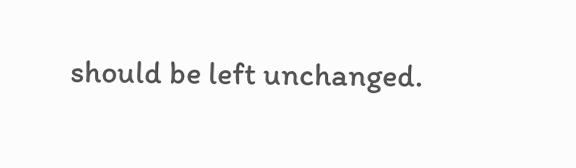should be left unchanged.